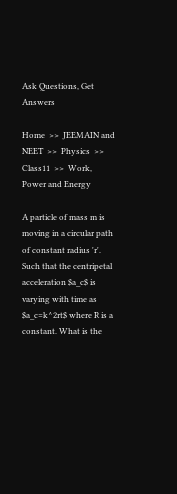Ask Questions, Get Answers

Home  >>  JEEMAIN and NEET  >>  Physics  >>  Class11  >>  Work, Power and Energy

A particle of mass m is moving in a circular path of constant radius 'r'. Such that the centripetal acceleration $a_c$ is varying with time as $a_c=k^2rt$ where R is a constant. What is the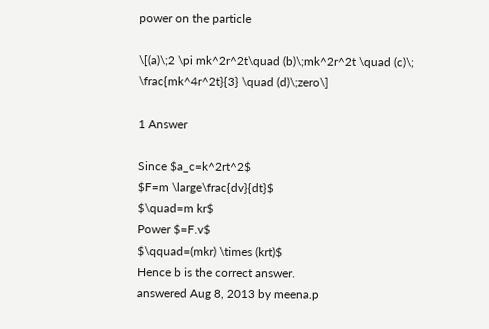power on the particle

\[(a)\;2 \pi mk^2r^2t\quad (b)\;mk^2r^2t \quad (c)\; \frac{mk^4r^2t}{3} \quad (d)\;zero\]

1 Answer

Since $a_c=k^2rt^2$
$F=m \large\frac{dv}{dt}$
$\quad=m kr$
Power $=F.v$
$\qquad=(mkr) \times (krt)$
Hence b is the correct answer.
answered Aug 8, 2013 by meena.p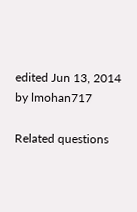edited Jun 13, 2014 by lmohan717

Related questions